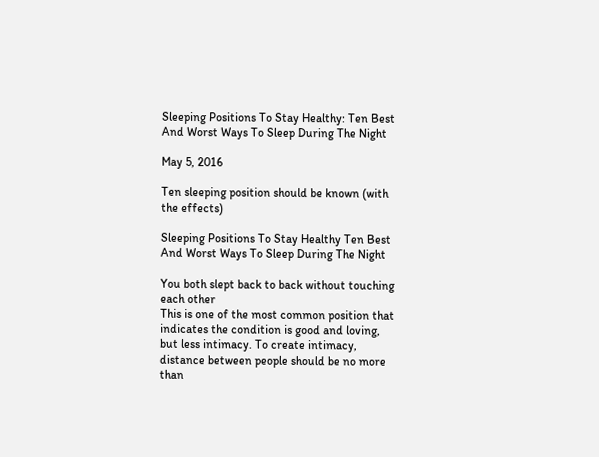Sleeping Positions To Stay Healthy: Ten Best And Worst Ways To Sleep During The Night

May 5, 2016

Ten sleeping position should be known (with the effects)

Sleeping Positions To Stay Healthy Ten Best And Worst Ways To Sleep During The Night

You both slept back to back without touching each other
This is one of the most common position that indicates the condition is good and loving, but less intimacy. To create intimacy, distance between people should be no more than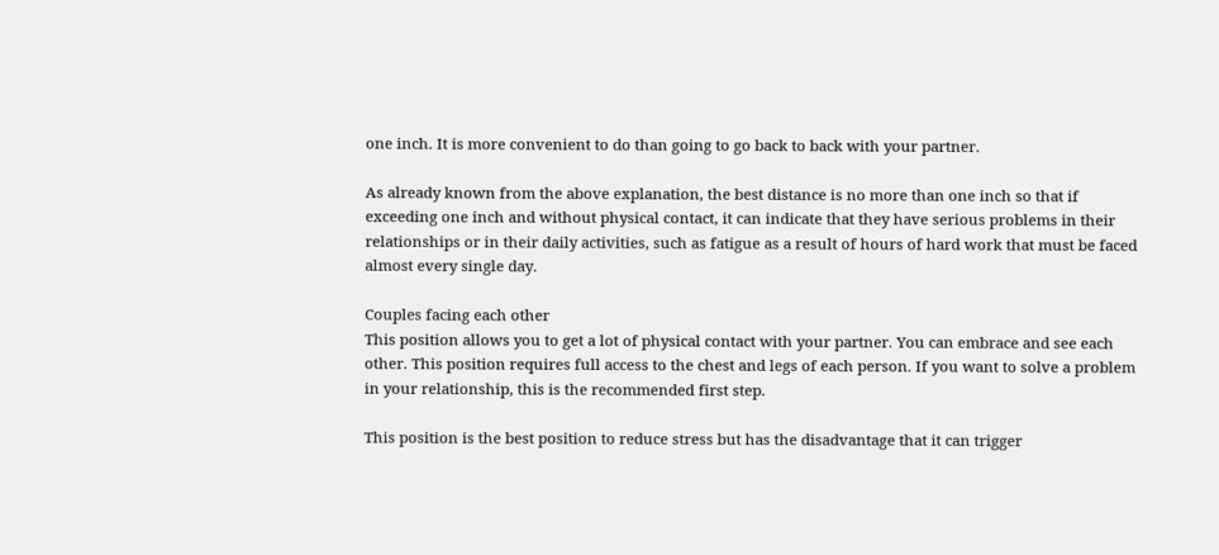one inch. It is more convenient to do than going to go back to back with your partner.

As already known from the above explanation, the best distance is no more than one inch so that if exceeding one inch and without physical contact, it can indicate that they have serious problems in their relationships or in their daily activities, such as fatigue as a result of hours of hard work that must be faced almost every single day.

Couples facing each other
This position allows you to get a lot of physical contact with your partner. You can embrace and see each other. This position requires full access to the chest and legs of each person. If you want to solve a problem in your relationship, this is the recommended first step.

This position is the best position to reduce stress but has the disadvantage that it can trigger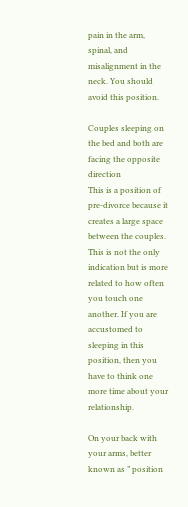pain in the arm, spinal, and misalignment in the neck. You should avoid this position.

Couples sleeping on the bed and both are facing the opposite direction
This is a position of pre-divorce because it creates a large space between the couples. This is not the only indication but is more related to how often you touch one another. If you are accustomed to sleeping in this position, then you have to think one more time about your relationship.

On your back with your arms, better known as ” position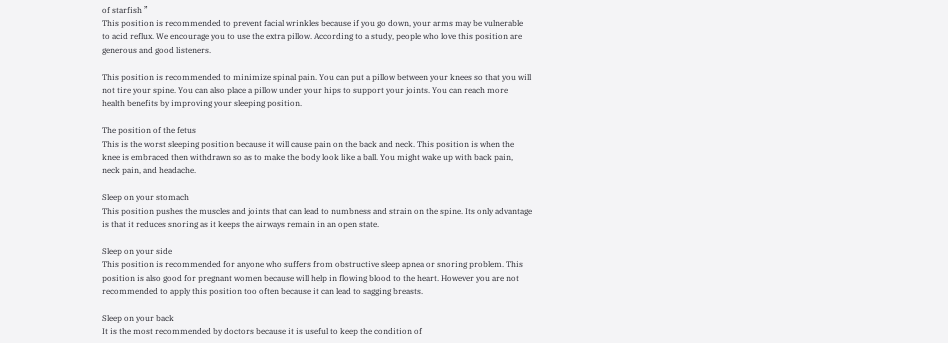of starfish ”
This position is recommended to prevent facial wrinkles because if you go down, your arms may be vulnerable to acid reflux. We encourage you to use the extra pillow. According to a study, people who love this position are generous and good listeners.

This position is recommended to minimize spinal pain. You can put a pillow between your knees so that you will not tire your spine. You can also place a pillow under your hips to support your joints. You can reach more health benefits by improving your sleeping position.

The position of the fetus
This is the worst sleeping position because it will cause pain on the back and neck. This position is when the knee is embraced then withdrawn so as to make the body look like a ball. You might wake up with back pain, neck pain, and headache.

Sleep on your stomach
This position pushes the muscles and joints that can lead to numbness and strain on the spine. Its only advantage is that it reduces snoring as it keeps the airways remain in an open state.

Sleep on your side
This position is recommended for anyone who suffers from obstructive sleep apnea or snoring problem. This position is also good for pregnant women because will help in flowing blood to the heart. However you are not recommended to apply this position too often because it can lead to sagging breasts.

Sleep on your back
It is the most recommended by doctors because it is useful to keep the condition of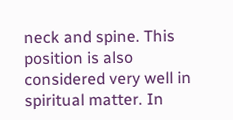neck and spine. This position is also considered very well in spiritual matter. In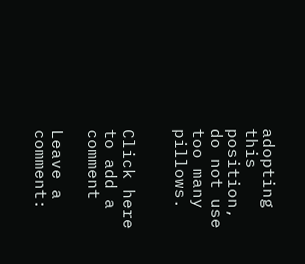adopting this position, do not use too many pillows.


Click here to add a comment

Leave a comment: